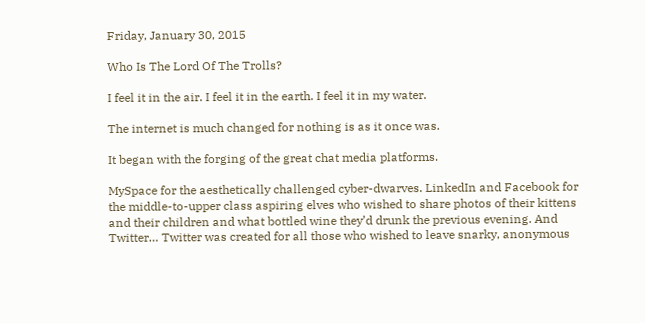Friday, January 30, 2015

Who Is The Lord Of The Trolls?

I feel it in the air. I feel it in the earth. I feel it in my water.

The internet is much changed for nothing is as it once was.

It began with the forging of the great chat media platforms.

MySpace for the aesthetically challenged cyber-dwarves. LinkedIn and Facebook for the middle-to-upper class aspiring elves who wished to share photos of their kittens and their children and what bottled wine they’d drunk the previous evening. And Twitter… Twitter was created for all those who wished to leave snarky, anonymous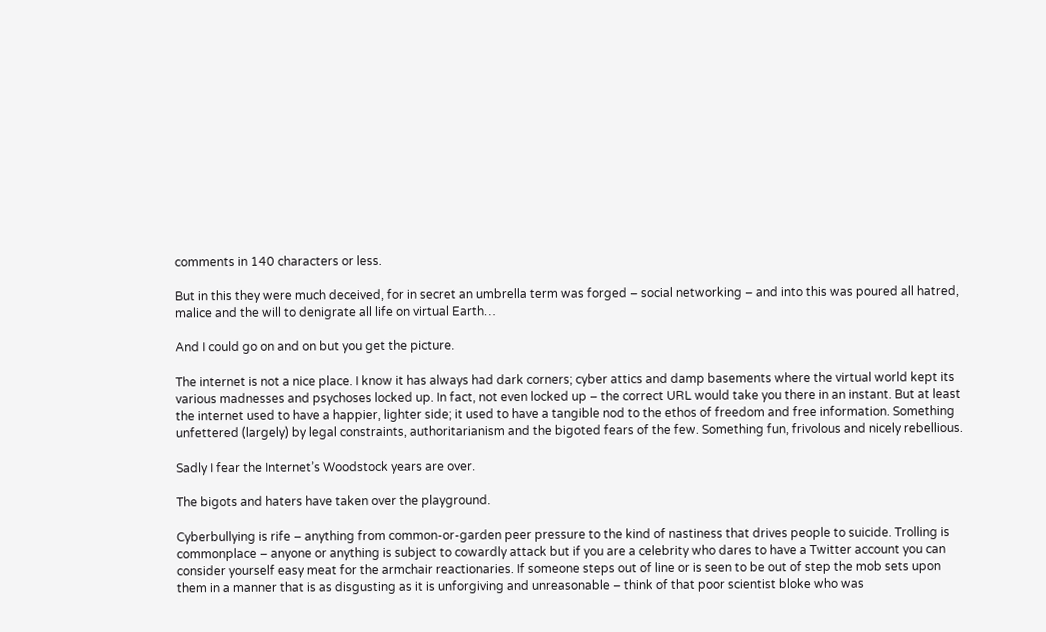comments in 140 characters or less.

But in this they were much deceived, for in secret an umbrella term was forged – social networking – and into this was poured all hatred, malice and the will to denigrate all life on virtual Earth…

And I could go on and on but you get the picture.

The internet is not a nice place. I know it has always had dark corners; cyber attics and damp basements where the virtual world kept its various madnesses and psychoses locked up. In fact, not even locked up – the correct URL would take you there in an instant. But at least the internet used to have a happier, lighter side; it used to have a tangible nod to the ethos of freedom and free information. Something unfettered (largely) by legal constraints, authoritarianism and the bigoted fears of the few. Something fun, frivolous and nicely rebellious.

Sadly I fear the Internet’s Woodstock years are over.

The bigots and haters have taken over the playground.

Cyberbullying is rife – anything from common-or-garden peer pressure to the kind of nastiness that drives people to suicide. Trolling is commonplace – anyone or anything is subject to cowardly attack but if you are a celebrity who dares to have a Twitter account you can consider yourself easy meat for the armchair reactionaries. If someone steps out of line or is seen to be out of step the mob sets upon them in a manner that is as disgusting as it is unforgiving and unreasonable – think of that poor scientist bloke who was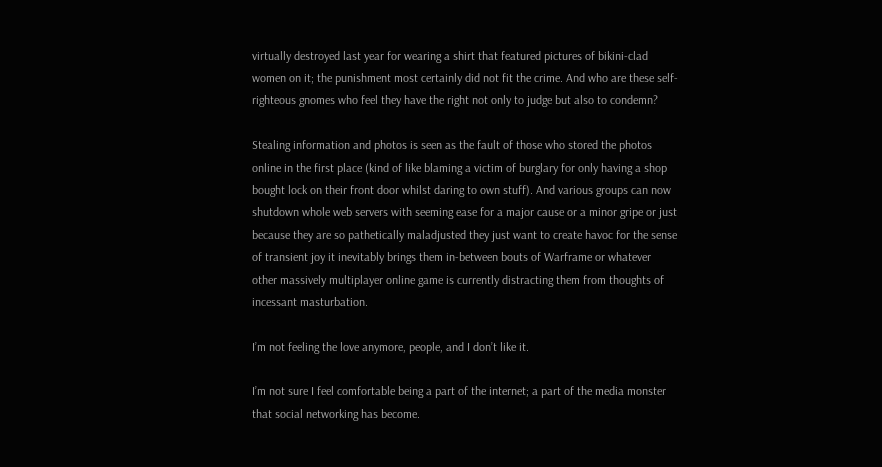virtually destroyed last year for wearing a shirt that featured pictures of bikini-clad women on it; the punishment most certainly did not fit the crime. And who are these self-righteous gnomes who feel they have the right not only to judge but also to condemn?

Stealing information and photos is seen as the fault of those who stored the photos online in the first place (kind of like blaming a victim of burglary for only having a shop bought lock on their front door whilst daring to own stuff). And various groups can now shutdown whole web servers with seeming ease for a major cause or a minor gripe or just because they are so pathetically maladjusted they just want to create havoc for the sense of transient joy it inevitably brings them in-between bouts of Warframe or whatever other massively multiplayer online game is currently distracting them from thoughts of incessant masturbation.

I’m not feeling the love anymore, people, and I don’t like it.

I’m not sure I feel comfortable being a part of the internet; a part of the media monster that social networking has become.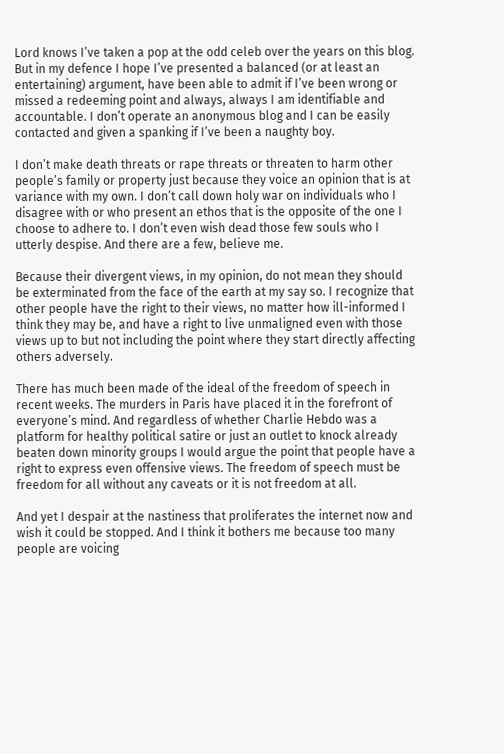Lord knows I’ve taken a pop at the odd celeb over the years on this blog. But in my defence I hope I’ve presented a balanced (or at least an entertaining) argument, have been able to admit if I’ve been wrong or missed a redeeming point and always, always I am identifiable and accountable. I don’t operate an anonymous blog and I can be easily contacted and given a spanking if I’ve been a naughty boy.

I don’t make death threats or rape threats or threaten to harm other people’s family or property just because they voice an opinion that is at variance with my own. I don’t call down holy war on individuals who I disagree with or who present an ethos that is the opposite of the one I choose to adhere to. I don’t even wish dead those few souls who I utterly despise. And there are a few, believe me.

Because their divergent views, in my opinion, do not mean they should be exterminated from the face of the earth at my say so. I recognize that other people have the right to their views, no matter how ill-informed I think they may be, and have a right to live unmaligned even with those views up to but not including the point where they start directly affecting others adversely.

There has much been made of the ideal of the freedom of speech in recent weeks. The murders in Paris have placed it in the forefront of everyone’s mind. And regardless of whether Charlie Hebdo was a platform for healthy political satire or just an outlet to knock already beaten down minority groups I would argue the point that people have a right to express even offensive views. The freedom of speech must be freedom for all without any caveats or it is not freedom at all.

And yet I despair at the nastiness that proliferates the internet now and wish it could be stopped. And I think it bothers me because too many people are voicing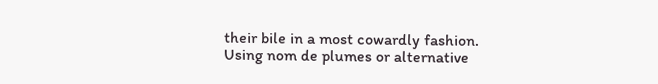their bile in a most cowardly fashion. Using nom de plumes or alternative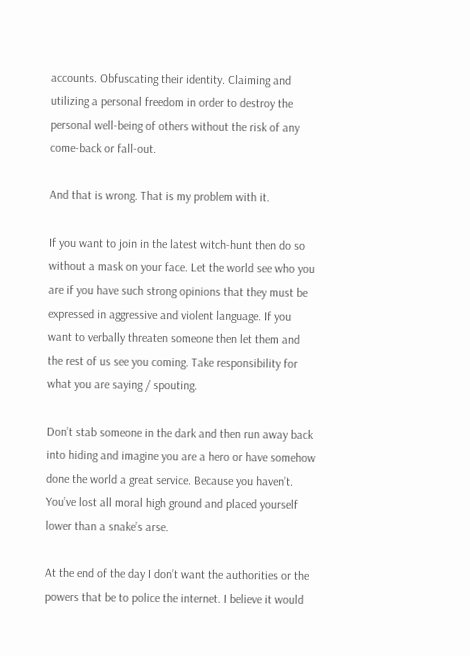accounts. Obfuscating their identity. Claiming and utilizing a personal freedom in order to destroy the personal well-being of others without the risk of any come-back or fall-out.

And that is wrong. That is my problem with it.

If you want to join in the latest witch-hunt then do so without a mask on your face. Let the world see who you are if you have such strong opinions that they must be expressed in aggressive and violent language. If you want to verbally threaten someone then let them and the rest of us see you coming. Take responsibility for what you are saying / spouting.

Don’t stab someone in the dark and then run away back into hiding and imagine you are a hero or have somehow done the world a great service. Because you haven’t. You’ve lost all moral high ground and placed yourself lower than a snake’s arse.

At the end of the day I don’t want the authorities or the powers that be to police the internet. I believe it would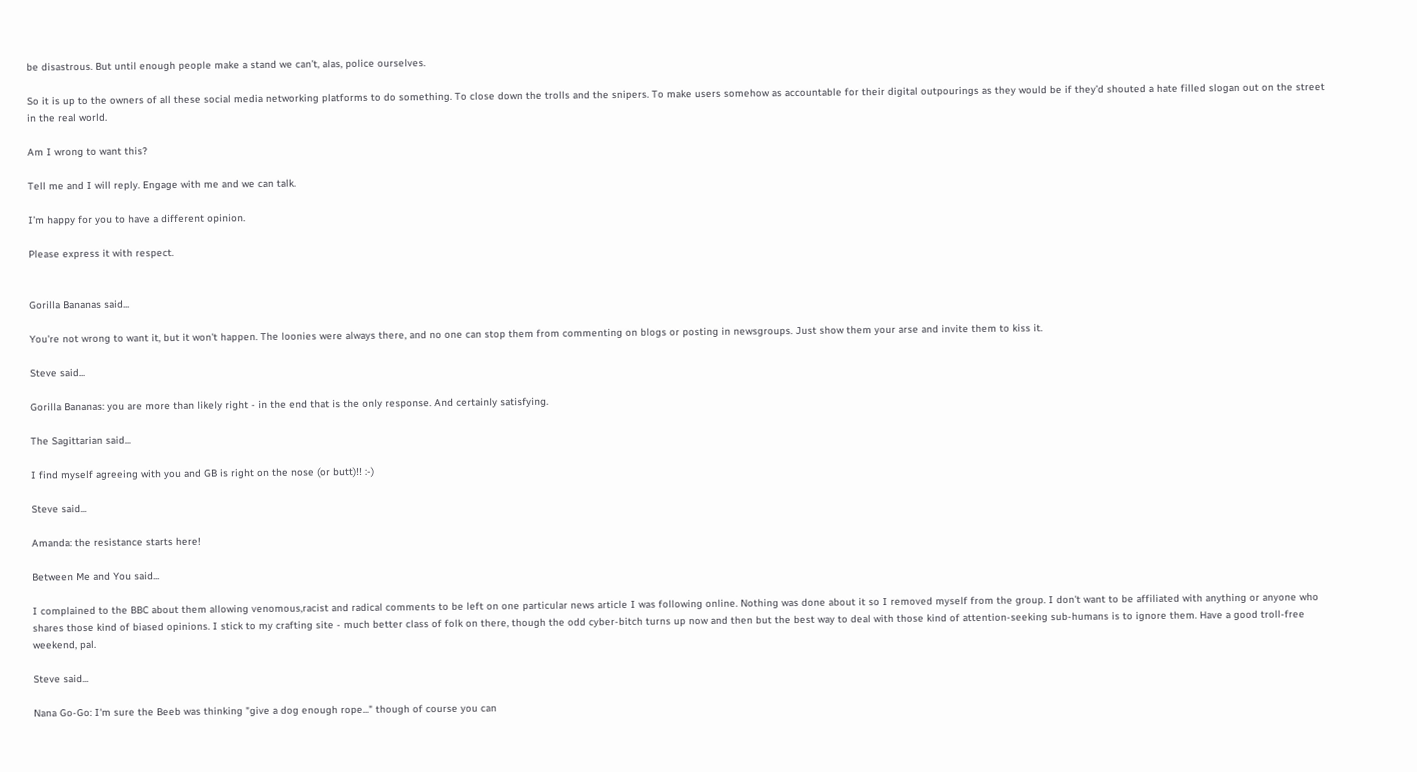be disastrous. But until enough people make a stand we can’t, alas, police ourselves.

So it is up to the owners of all these social media networking platforms to do something. To close down the trolls and the snipers. To make users somehow as accountable for their digital outpourings as they would be if they’d shouted a hate filled slogan out on the street in the real world.

Am I wrong to want this?

Tell me and I will reply. Engage with me and we can talk.

I’m happy for you to have a different opinion.

Please express it with respect.


Gorilla Bananas said...

You're not wrong to want it, but it won't happen. The loonies were always there, and no one can stop them from commenting on blogs or posting in newsgroups. Just show them your arse and invite them to kiss it.

Steve said...

Gorilla Bananas: you are more than likely right - in the end that is the only response. And certainly satisfying.

The Sagittarian said...

I find myself agreeing with you and GB is right on the nose (or butt)!! :-)

Steve said...

Amanda: the resistance starts here!

Between Me and You said...

I complained to the BBC about them allowing venomous,racist and radical comments to be left on one particular news article I was following online. Nothing was done about it so I removed myself from the group. I don't want to be affiliated with anything or anyone who shares those kind of biased opinions. I stick to my crafting site - much better class of folk on there, though the odd cyber-bitch turns up now and then but the best way to deal with those kind of attention-seeking sub-humans is to ignore them. Have a good troll-free weekend, pal.

Steve said...

Nana Go-Go: I'm sure the Beeb was thinking "give a dog enough rope..." though of course you can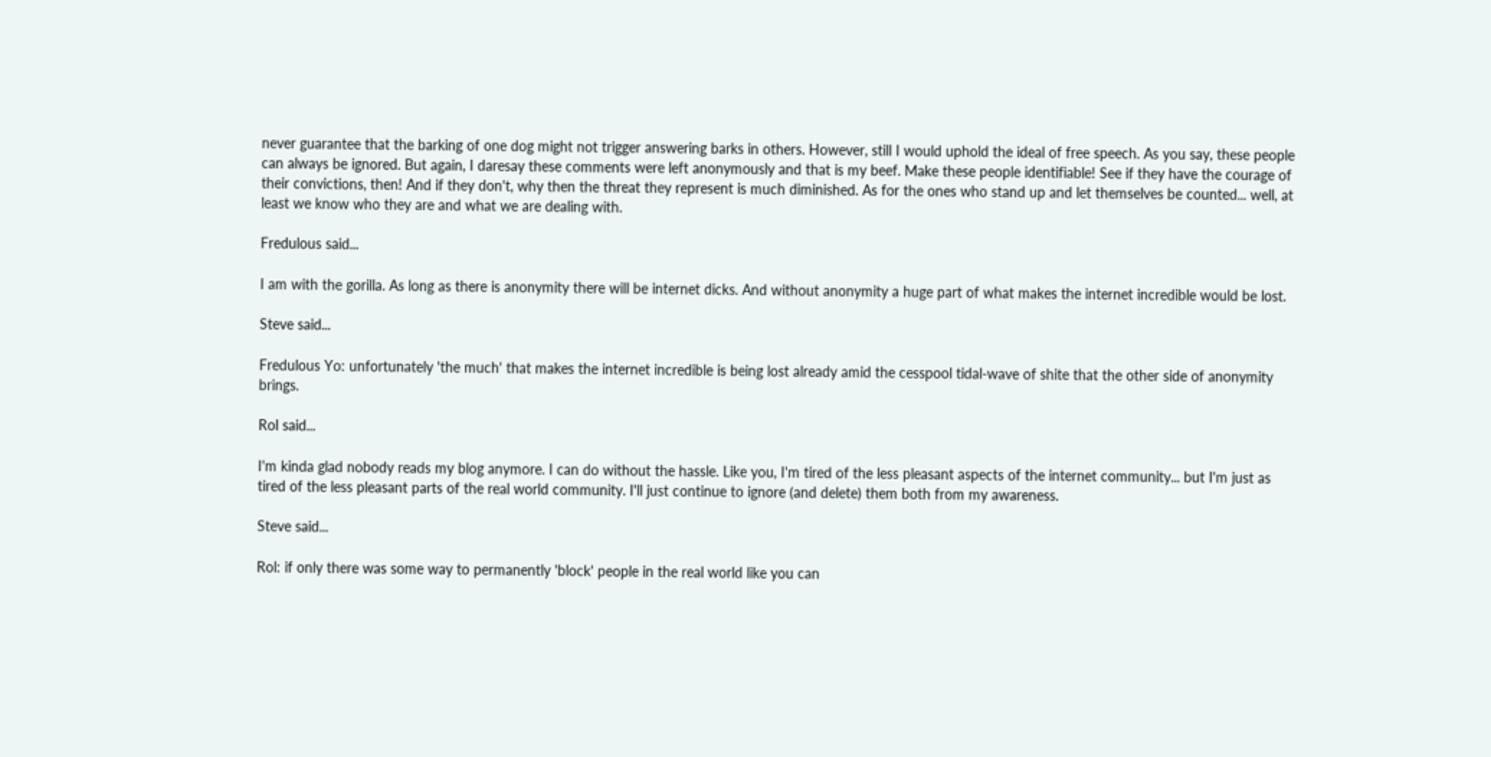never guarantee that the barking of one dog might not trigger answering barks in others. However, still I would uphold the ideal of free speech. As you say, these people can always be ignored. But again, I daresay these comments were left anonymously and that is my beef. Make these people identifiable! See if they have the courage of their convictions, then! And if they don't, why then the threat they represent is much diminished. As for the ones who stand up and let themselves be counted... well, at least we know who they are and what we are dealing with.

Fredulous said...

I am with the gorilla. As long as there is anonymity there will be internet dicks. And without anonymity a huge part of what makes the internet incredible would be lost.

Steve said...

Fredulous Yo: unfortunately 'the much' that makes the internet incredible is being lost already amid the cesspool tidal-wave of shite that the other side of anonymity brings.

Rol said...

I'm kinda glad nobody reads my blog anymore. I can do without the hassle. Like you, I'm tired of the less pleasant aspects of the internet community... but I'm just as tired of the less pleasant parts of the real world community. I'll just continue to ignore (and delete) them both from my awareness.

Steve said...

Rol: if only there was some way to permanently 'block' people in the real world like you can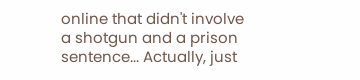online that didn't involve a shotgun and a prison sentence... Actually, just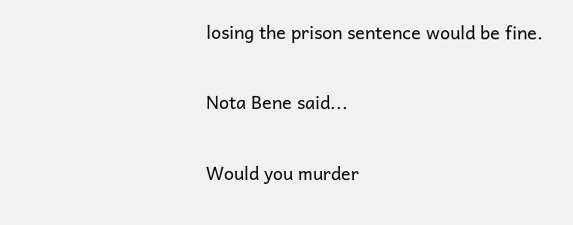losing the prison sentence would be fine.

Nota Bene said...

Would you murder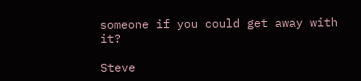someone if you could get away with it?

Steve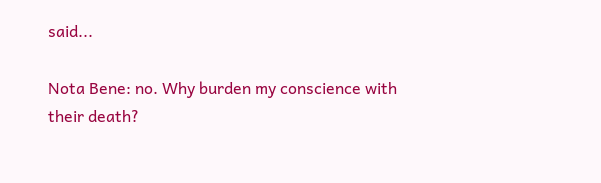said...

Nota Bene: no. Why burden my conscience with their death?